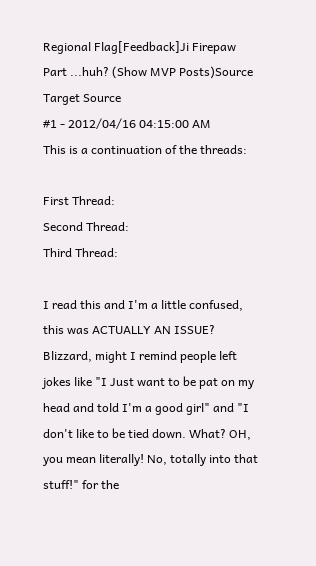Regional Flag[Feedback]Ji Firepaw Part ...huh? (Show MVP Posts)Source
Target Source
#1 - 2012/04/16 04:15:00 AM
This is a continuation of the threads:

First Thread:
Second Thread:
Third Thread:

I read this and I'm a little confused, this was ACTUALLY AN ISSUE? Blizzard, might I remind people left jokes like "I Just want to be pat on my head and told I'm a good girl" and "I don't like to be tied down. What? OH, you mean literally! No, totally into that stuff!" for the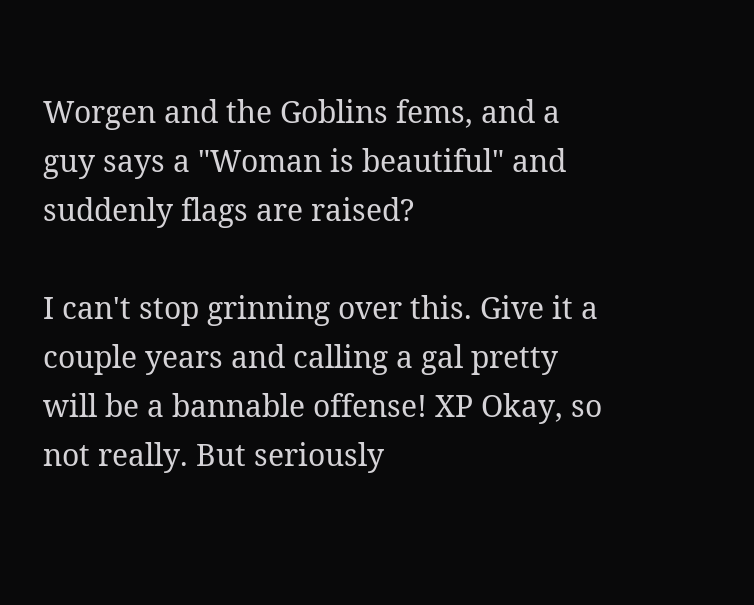Worgen and the Goblins fems, and a guy says a "Woman is beautiful" and suddenly flags are raised?

I can't stop grinning over this. Give it a couple years and calling a gal pretty will be a bannable offense! XP Okay, so not really. But seriously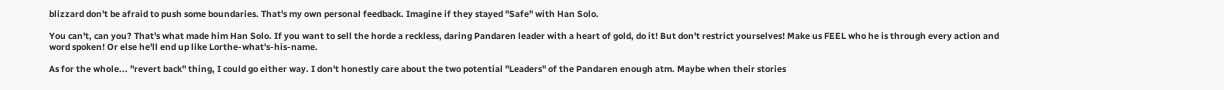blizzard don't be afraid to push some boundaries. That's my own personal feedback. Imagine if they stayed "Safe" with Han Solo.

You can't, can you? That's what made him Han Solo. If you want to sell the horde a reckless, daring Pandaren leader with a heart of gold, do it! But don't restrict yourselves! Make us FEEL who he is through every action and word spoken! Or else he'll end up like Lorthe-what's-his-name.

As for the whole... "revert back" thing, I could go either way. I don't honestly care about the two potential "Leaders" of the Pandaren enough atm. Maybe when their stories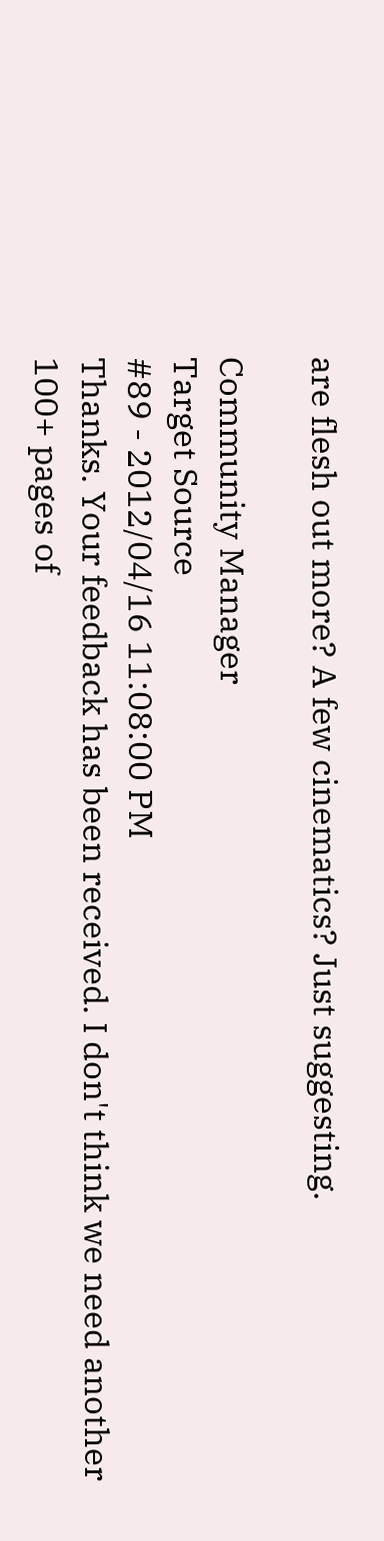are flesh out more? A few cinematics? Just suggesting.

Community Manager
Target Source
#89 - 2012/04/16 11:08:00 PM
Thanks. Your feedback has been received. I don't think we need another 100+ pages of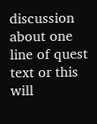discussion about one line of quest text or this will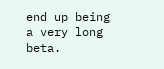end up being a very long beta.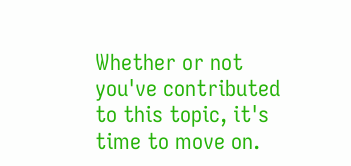Whether or not you've contributed to this topic, it's time to move on.